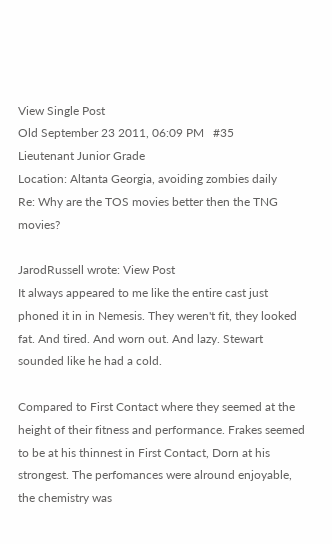View Single Post
Old September 23 2011, 06:09 PM   #35
Lieutenant Junior Grade
Location: Altanta Georgia, avoiding zombies daily
Re: Why are the TOS movies better then the TNG movies?

JarodRussell wrote: View Post
It always appeared to me like the entire cast just phoned it in in Nemesis. They weren't fit, they looked fat. And tired. And worn out. And lazy. Stewart sounded like he had a cold.

Compared to First Contact where they seemed at the height of their fitness and performance. Frakes seemed to be at his thinnest in First Contact, Dorn at his strongest. The perfomances were alround enjoyable, the chemistry was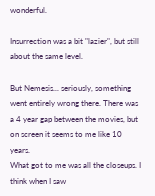wonderful.

Insurrection was a bit "lazier", but still about the same level.

But Nemesis... seriously, something went entirely wrong there. There was a 4 year gap between the movies, but on screen it seems to me like 10 years.
What got to me was all the closeups. I think when I saw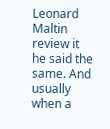Leonard Maltin review it he said the same. And usually when a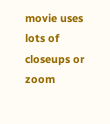movie uses lots of closeups or zoom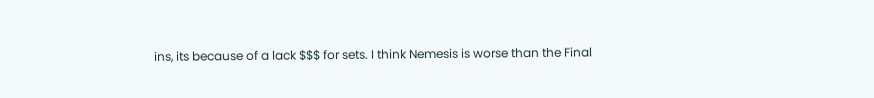ins, its because of a lack $$$ for sets. I think Nemesis is worse than the Final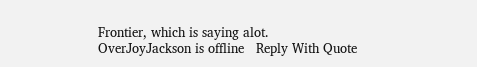Frontier, which is saying alot.
OverJoyJackson is offline   Reply With Quote